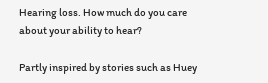Hearing loss. How much do you care about your ability to hear?

Partly inspired by stories such as Huey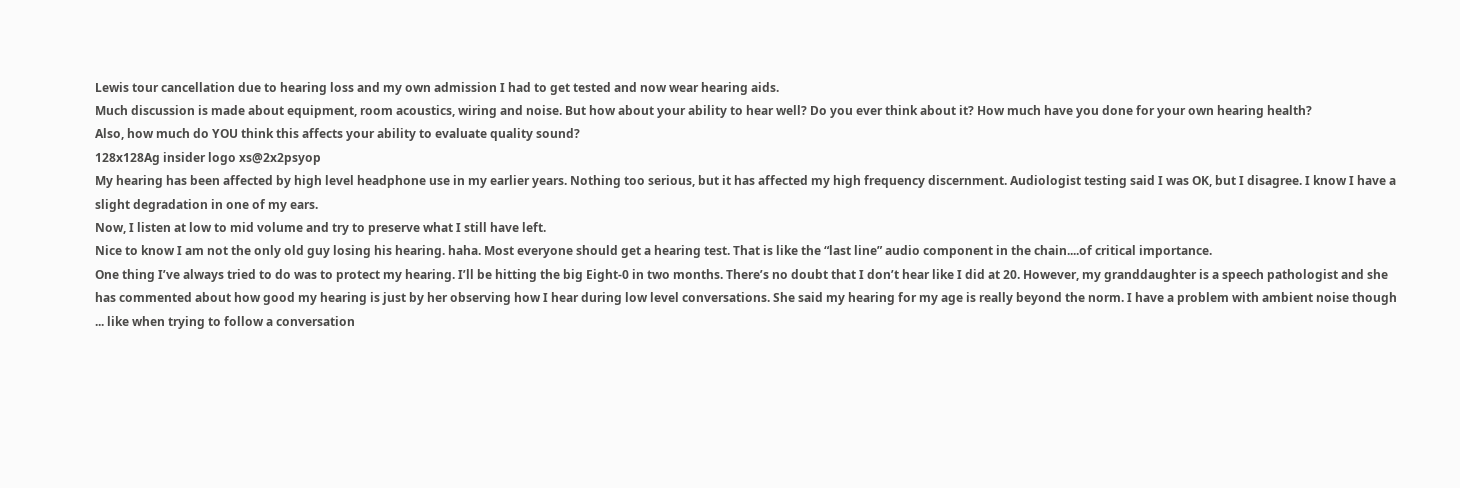Lewis tour cancellation due to hearing loss and my own admission I had to get tested and now wear hearing aids.
Much discussion is made about equipment, room acoustics, wiring and noise. But how about your ability to hear well? Do you ever think about it? How much have you done for your own hearing health?
Also, how much do YOU think this affects your ability to evaluate quality sound?
128x128Ag insider logo xs@2x2psyop
My hearing has been affected by high level headphone use in my earlier years. Nothing too serious, but it has affected my high frequency discernment. Audiologist testing said I was OK, but I disagree. I know I have a slight degradation in one of my ears.
Now, I listen at low to mid volume and try to preserve what I still have left.
Nice to know I am not the only old guy losing his hearing. haha. Most everyone should get a hearing test. That is like the “last line” audio component in the chain....of critical importance.
One thing I’ve always tried to do was to protect my hearing. I’ll be hitting the big Eight-0 in two months. There’s no doubt that I don’t hear like I did at 20. However, my granddaughter is a speech pathologist and she has commented about how good my hearing is just by her observing how I hear during low level conversations. She said my hearing for my age is really beyond the norm. I have a problem with ambient noise though ... like when trying to follow a conversation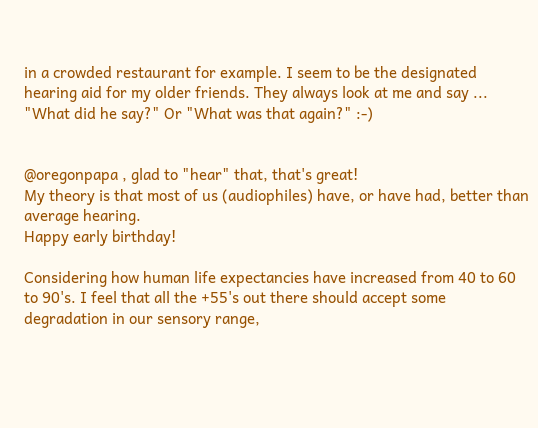in a crowded restaurant for example. I seem to be the designated hearing aid for my older friends. They always look at me and say ... "What did he say?" Or "What was that again?" :-)


@oregonpapa , glad to "hear" that, that's great!
My theory is that most of us (audiophiles) have, or have had, better than average hearing.
Happy early birthday!

Considering how human life expectancies have increased from 40 to 60 to 90's. I feel that all the +55's out there should accept some degradation in our sensory range,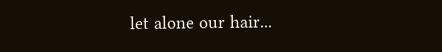let alone our hair...